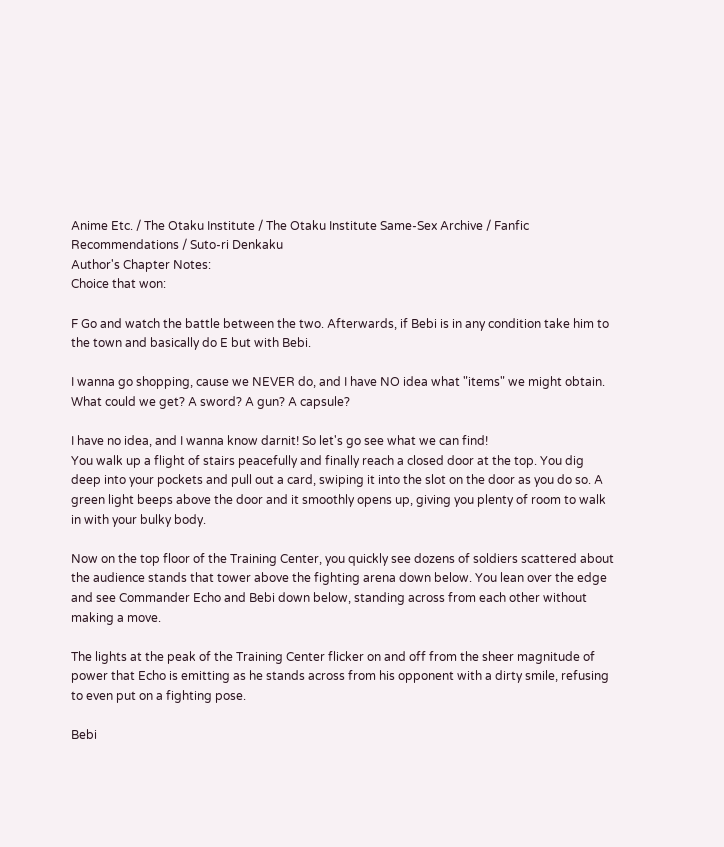Anime Etc. / The Otaku Institute / The Otaku Institute Same-Sex Archive / Fanfic Recommendations / Suto-ri Denkaku
Author's Chapter Notes:
Choice that won:

F Go and watch the battle between the two. Afterwards, if Bebi is in any condition take him to the town and basically do E but with Bebi.

I wanna go shopping, cause we NEVER do, and I have NO idea what "items" we might obtain. What could we get? A sword? A gun? A capsule?

I have no idea, and I wanna know darnit! So let's go see what we can find!
You walk up a flight of stairs peacefully and finally reach a closed door at the top. You dig deep into your pockets and pull out a card, swiping it into the slot on the door as you do so. A green light beeps above the door and it smoothly opens up, giving you plenty of room to walk in with your bulky body.

Now on the top floor of the Training Center, you quickly see dozens of soldiers scattered about the audience stands that tower above the fighting arena down below. You lean over the edge and see Commander Echo and Bebi down below, standing across from each other without making a move.

The lights at the peak of the Training Center flicker on and off from the sheer magnitude of power that Echo is emitting as he stands across from his opponent with a dirty smile, refusing to even put on a fighting pose.

Bebi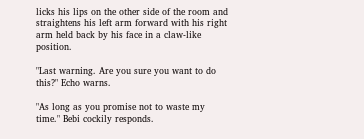licks his lips on the other side of the room and straightens his left arm forward with his right arm held back by his face in a claw-like position.

"Last warning. Are you sure you want to do this?" Echo warns.

"As long as you promise not to waste my time." Bebi cockily responds.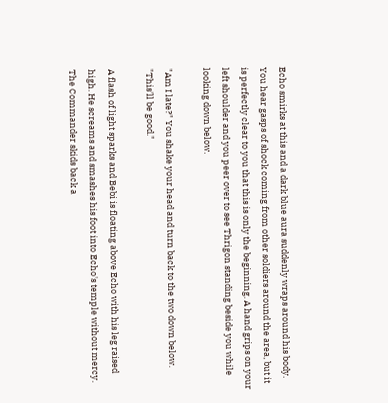Echo smirks at this and a dark blue aura suddenly wraps around his body. You hear gasps of shock coming from other soldiers around the area, but it is perfectly clear to you that this is only the beginning. A hand grips on your left shoulder and you peer over to see Thrigon standing beside you while looking down below.

"Am I late?" You shake your head and turn back to the two down below. "This'll be good."

A flash of light sparks and Bebi is floating above Echo with his leg raised high. He screams and smashes his foot into Echo's temple without mercy. The Commander skids back a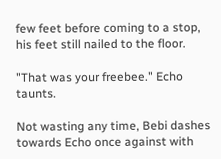few feet before coming to a stop, his feet still nailed to the floor.

"That was your freebee." Echo taunts.

Not wasting any time, Bebi dashes towards Echo once against with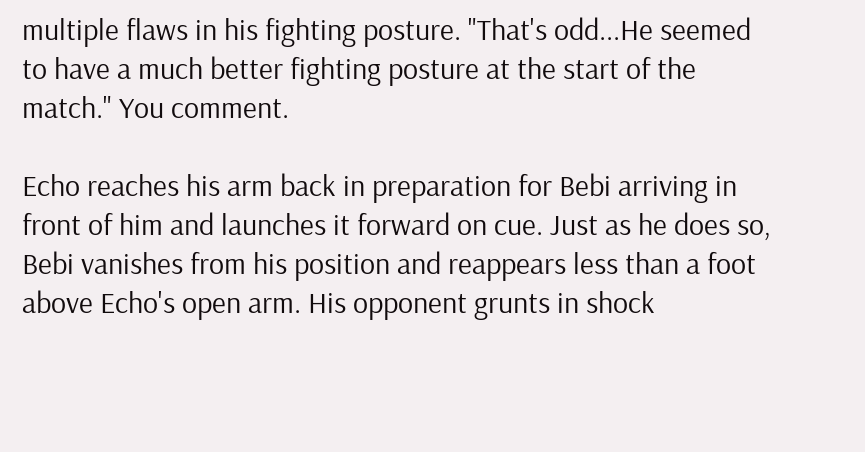multiple flaws in his fighting posture. "That's odd...He seemed to have a much better fighting posture at the start of the match." You comment.

Echo reaches his arm back in preparation for Bebi arriving in front of him and launches it forward on cue. Just as he does so, Bebi vanishes from his position and reappears less than a foot above Echo's open arm. His opponent grunts in shock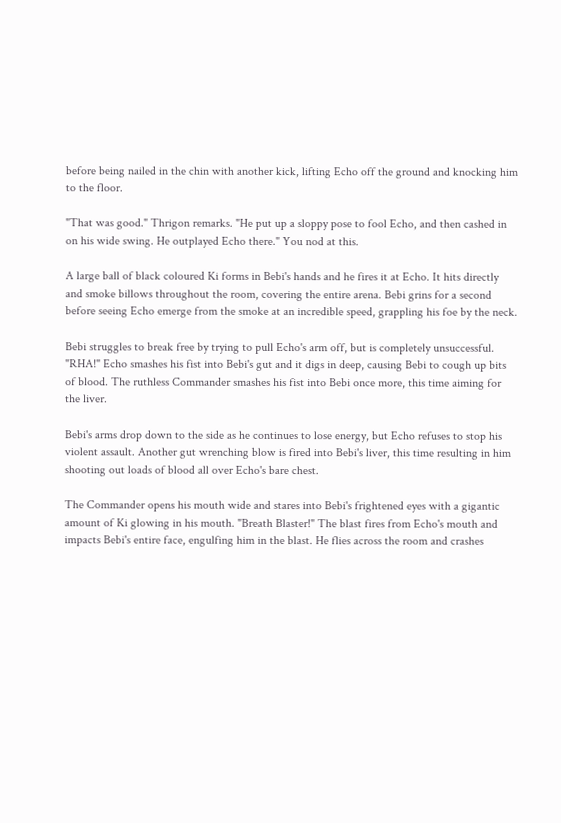before being nailed in the chin with another kick, lifting Echo off the ground and knocking him to the floor.

"That was good." Thrigon remarks. "He put up a sloppy pose to fool Echo, and then cashed in on his wide swing. He outplayed Echo there." You nod at this.

A large ball of black coloured Ki forms in Bebi's hands and he fires it at Echo. It hits directly and smoke billows throughout the room, covering the entire arena. Bebi grins for a second before seeing Echo emerge from the smoke at an incredible speed, grappling his foe by the neck.

Bebi struggles to break free by trying to pull Echo's arm off, but is completely unsuccessful. "RHA!" Echo smashes his fist into Bebi's gut and it digs in deep, causing Bebi to cough up bits of blood. The ruthless Commander smashes his fist into Bebi once more, this time aiming for the liver.

Bebi's arms drop down to the side as he continues to lose energy, but Echo refuses to stop his violent assault. Another gut wrenching blow is fired into Bebi's liver, this time resulting in him shooting out loads of blood all over Echo's bare chest.

The Commander opens his mouth wide and stares into Bebi's frightened eyes with a gigantic amount of Ki glowing in his mouth. "Breath Blaster!" The blast fires from Echo's mouth and impacts Bebi's entire face, engulfing him in the blast. He flies across the room and crashes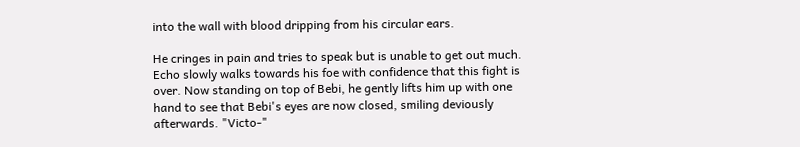into the wall with blood dripping from his circular ears.

He cringes in pain and tries to speak but is unable to get out much. Echo slowly walks towards his foe with confidence that this fight is over. Now standing on top of Bebi, he gently lifts him up with one hand to see that Bebi's eyes are now closed, smiling deviously afterwards. "Victo-"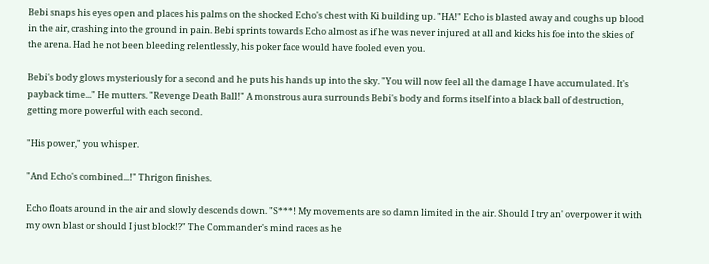Bebi snaps his eyes open and places his palms on the shocked Echo's chest with Ki building up. "HA!" Echo is blasted away and coughs up blood in the air, crashing into the ground in pain. Bebi sprints towards Echo almost as if he was never injured at all and kicks his foe into the skies of the arena. Had he not been bleeding relentlessly, his poker face would have fooled even you.

Bebi's body glows mysteriously for a second and he puts his hands up into the sky. "You will now feel all the damage I have accumulated. It's payback time..." He mutters. "Revenge Death Ball!" A monstrous aura surrounds Bebi's body and forms itself into a black ball of destruction, getting more powerful with each second.

"His power," you whisper.

"And Echo's combined...!" Thrigon finishes.

Echo floats around in the air and slowly descends down. "S***! My movements are so damn limited in the air. Should I try an' overpower it with my own blast or should I just block!?" The Commander's mind races as he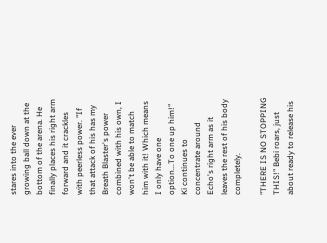stares into the ever growing ball down at the bottom of the arena. He finally places his right arm forward and it crackles with peerless power. "If that attack of his has my Breath Blaster's power combined with his own, I won't be able to match him with it! Which means I only have one option...To one up him!" Ki continues to concentrate around Echo's right arm as it leaves the rest of his body completely.

"THERE IS NO STOPPING THIS!" Bebi roars, just about ready to release his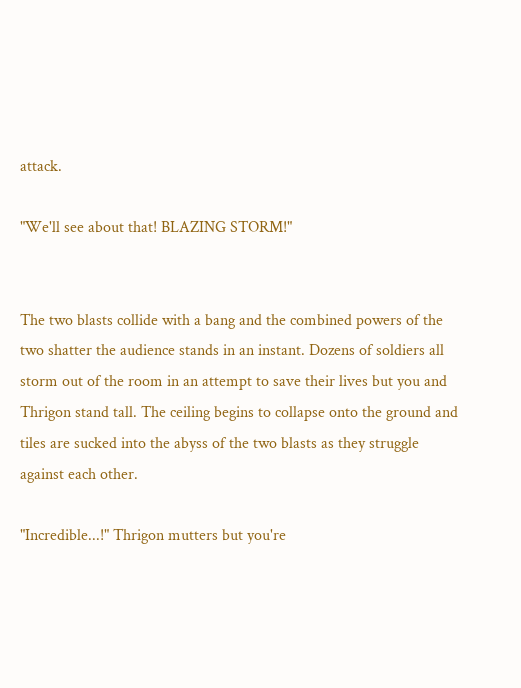attack.

"We'll see about that! BLAZING STORM!"


The two blasts collide with a bang and the combined powers of the two shatter the audience stands in an instant. Dozens of soldiers all storm out of the room in an attempt to save their lives but you and Thrigon stand tall. The ceiling begins to collapse onto the ground and tiles are sucked into the abyss of the two blasts as they struggle against each other.

"Incredible...!" Thrigon mutters but you're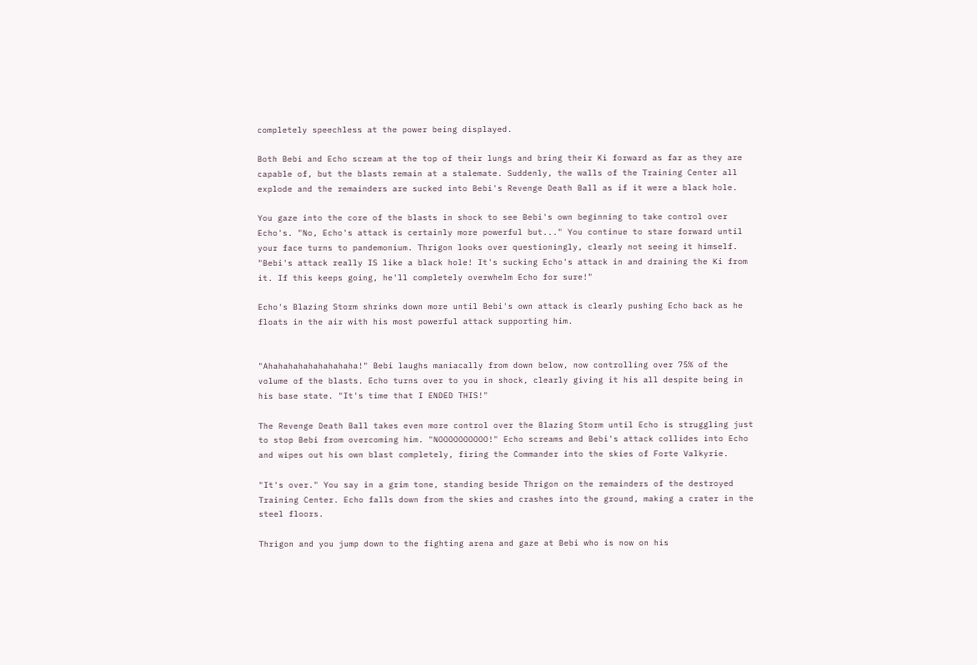completely speechless at the power being displayed.

Both Bebi and Echo scream at the top of their lungs and bring their Ki forward as far as they are capable of, but the blasts remain at a stalemate. Suddenly, the walls of the Training Center all explode and the remainders are sucked into Bebi's Revenge Death Ball as if it were a black hole.

You gaze into the core of the blasts in shock to see Bebi's own beginning to take control over Echo's. "No, Echo's attack is certainly more powerful but..." You continue to stare forward until your face turns to pandemonium. Thrigon looks over questioningly, clearly not seeing it himself. "Bebi's attack really IS like a black hole! It's sucking Echo's attack in and draining the Ki from it. If this keeps going, he'll completely overwhelm Echo for sure!"

Echo's Blazing Storm shrinks down more until Bebi's own attack is clearly pushing Echo back as he floats in the air with his most powerful attack supporting him.


"Ahahahahahahahahaha!" Bebi laughs maniacally from down below, now controlling over 75% of the volume of the blasts. Echo turns over to you in shock, clearly giving it his all despite being in his base state. "It's time that I ENDED THIS!"

The Revenge Death Ball takes even more control over the Blazing Storm until Echo is struggling just to stop Bebi from overcoming him. "NOOOOOOOOOO!" Echo screams and Bebi's attack collides into Echo and wipes out his own blast completely, firing the Commander into the skies of Forte Valkyrie.

"It's over." You say in a grim tone, standing beside Thrigon on the remainders of the destroyed Training Center. Echo falls down from the skies and crashes into the ground, making a crater in the steel floors.

Thrigon and you jump down to the fighting arena and gaze at Bebi who is now on his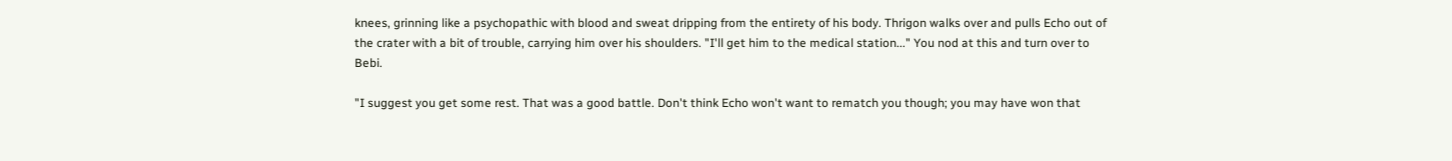knees, grinning like a psychopathic with blood and sweat dripping from the entirety of his body. Thrigon walks over and pulls Echo out of the crater with a bit of trouble, carrying him over his shoulders. "I'll get him to the medical station..." You nod at this and turn over to Bebi.

"I suggest you get some rest. That was a good battle. Don't think Echo won't want to rematch you though; you may have won that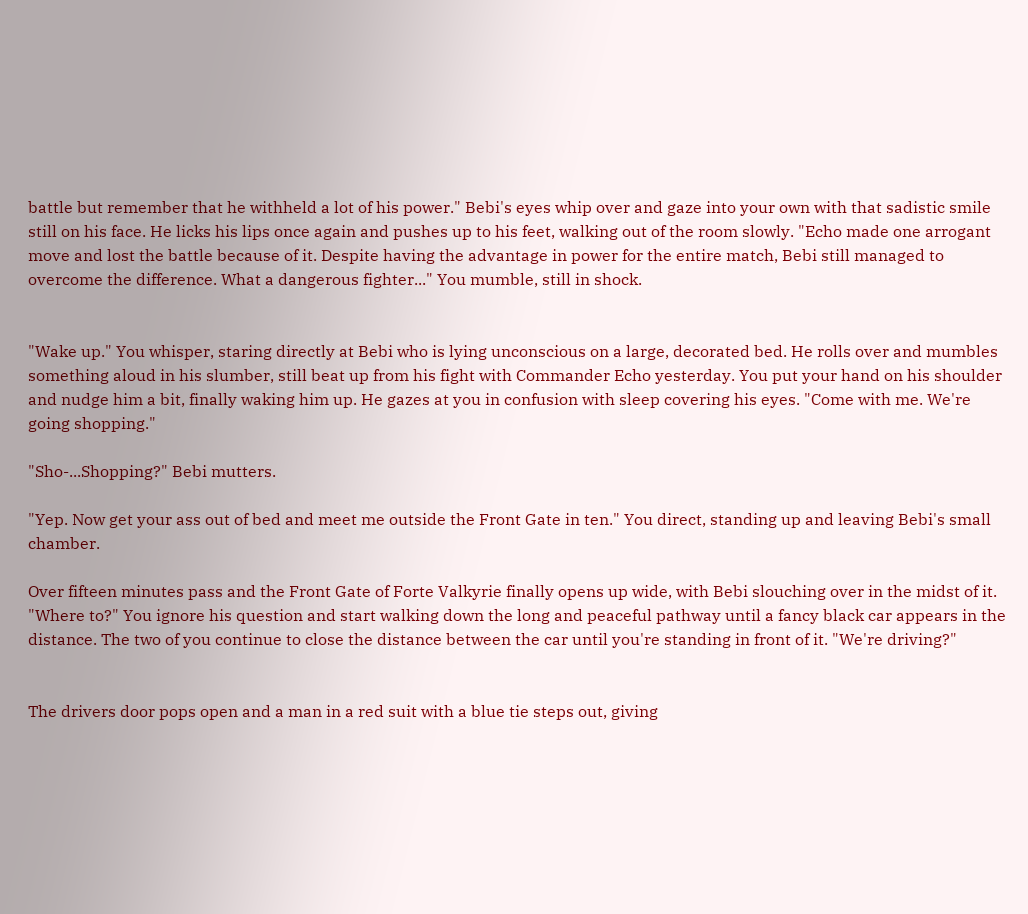battle but remember that he withheld a lot of his power." Bebi's eyes whip over and gaze into your own with that sadistic smile still on his face. He licks his lips once again and pushes up to his feet, walking out of the room slowly. "Echo made one arrogant move and lost the battle because of it. Despite having the advantage in power for the entire match, Bebi still managed to overcome the difference. What a dangerous fighter..." You mumble, still in shock.


"Wake up." You whisper, staring directly at Bebi who is lying unconscious on a large, decorated bed. He rolls over and mumbles something aloud in his slumber, still beat up from his fight with Commander Echo yesterday. You put your hand on his shoulder and nudge him a bit, finally waking him up. He gazes at you in confusion with sleep covering his eyes. "Come with me. We're going shopping."

"Sho-...Shopping?" Bebi mutters.

"Yep. Now get your ass out of bed and meet me outside the Front Gate in ten." You direct, standing up and leaving Bebi's small chamber.

Over fifteen minutes pass and the Front Gate of Forte Valkyrie finally opens up wide, with Bebi slouching over in the midst of it. "Where to?" You ignore his question and start walking down the long and peaceful pathway until a fancy black car appears in the distance. The two of you continue to close the distance between the car until you're standing in front of it. "We're driving?"


The drivers door pops open and a man in a red suit with a blue tie steps out, giving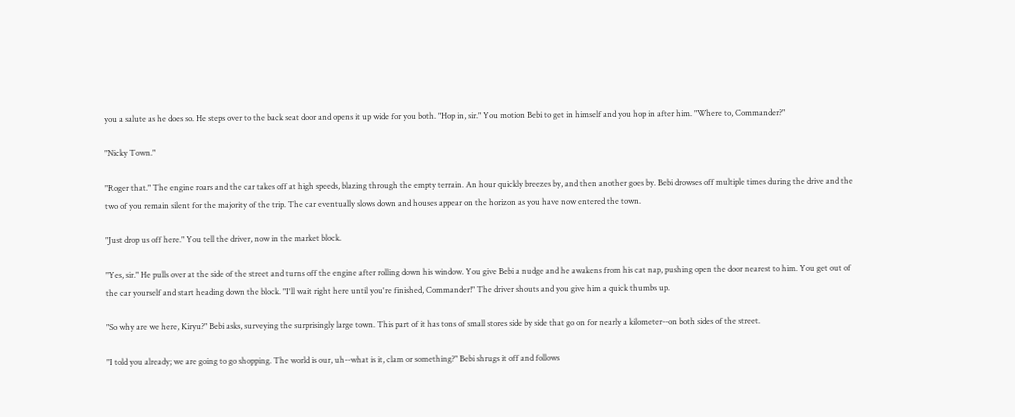you a salute as he does so. He steps over to the back seat door and opens it up wide for you both. "Hop in, sir." You motion Bebi to get in himself and you hop in after him. "Where to, Commander?"

"Nicky Town."

"Roger that." The engine roars and the car takes off at high speeds, blazing through the empty terrain. An hour quickly breezes by, and then another goes by. Bebi drowses off multiple times during the drive and the two of you remain silent for the majority of the trip. The car eventually slows down and houses appear on the horizon as you have now entered the town.

"Just drop us off here." You tell the driver, now in the market block.

"Yes, sir." He pulls over at the side of the street and turns off the engine after rolling down his window. You give Bebi a nudge and he awakens from his cat nap, pushing open the door nearest to him. You get out of the car yourself and start heading down the block. "I'll wait right here until you're finished, Commander!" The driver shouts and you give him a quick thumbs up.

"So why are we here, Kiryu?" Bebi asks, surveying the surprisingly large town. This part of it has tons of small stores side by side that go on for nearly a kilometer--on both sides of the street.

"I told you already; we are going to go shopping. The world is our, uh--what is it, clam or something?" Bebi shrugs it off and follows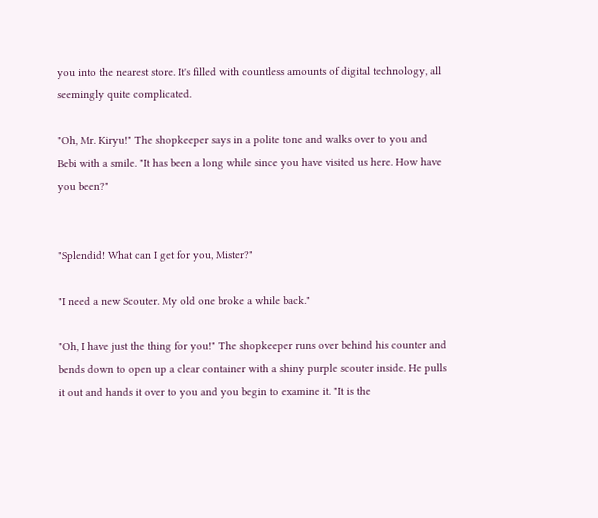you into the nearest store. It's filled with countless amounts of digital technology, all seemingly quite complicated.

"Oh, Mr. Kiryu!" The shopkeeper says in a polite tone and walks over to you and Bebi with a smile. "It has been a long while since you have visited us here. How have you been?"


"Splendid! What can I get for you, Mister?"

"I need a new Scouter. My old one broke a while back."

"Oh, I have just the thing for you!" The shopkeeper runs over behind his counter and bends down to open up a clear container with a shiny purple scouter inside. He pulls it out and hands it over to you and you begin to examine it. "It is the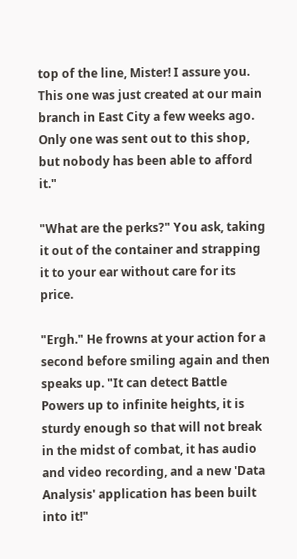top of the line, Mister! I assure you. This one was just created at our main branch in East City a few weeks ago. Only one was sent out to this shop, but nobody has been able to afford it."

"What are the perks?" You ask, taking it out of the container and strapping it to your ear without care for its price.

"Ergh." He frowns at your action for a second before smiling again and then speaks up. "It can detect Battle Powers up to infinite heights, it is sturdy enough so that will not break in the midst of combat, it has audio and video recording, and a new 'Data Analysis' application has been built into it!"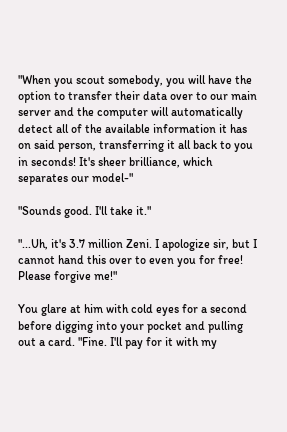"When you scout somebody, you will have the option to transfer their data over to our main server and the computer will automatically detect all of the available information it has on said person, transferring it all back to you in seconds! It's sheer brilliance, which separates our model-"

"Sounds good. I'll take it."

"...Uh, it's 3.7 million Zeni. I apologize sir, but I cannot hand this over to even you for free! Please forgive me!"

You glare at him with cold eyes for a second before digging into your pocket and pulling out a card. "Fine. I'll pay for it with my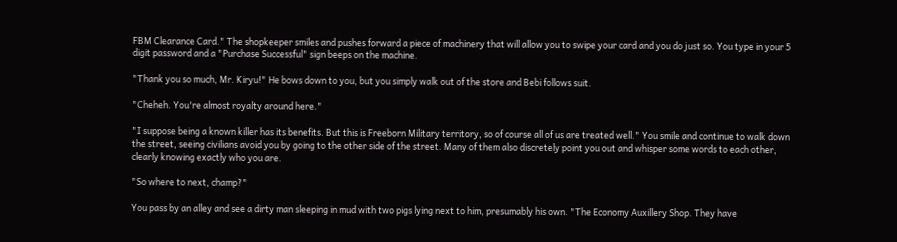FBM Clearance Card." The shopkeeper smiles and pushes forward a piece of machinery that will allow you to swipe your card and you do just so. You type in your 5 digit password and a "Purchase Successful" sign beeps on the machine.

"Thank you so much, Mr. Kiryu!" He bows down to you, but you simply walk out of the store and Bebi follows suit.

"Cheheh. You're almost royalty around here."

"I suppose being a known killer has its benefits. But this is Freeborn Military territory, so of course all of us are treated well." You smile and continue to walk down the street, seeing civilians avoid you by going to the other side of the street. Many of them also discretely point you out and whisper some words to each other, clearly knowing exactly who you are.

"So where to next, champ?"

You pass by an alley and see a dirty man sleeping in mud with two pigs lying next to him, presumably his own. "The Economy Auxillery Shop. They have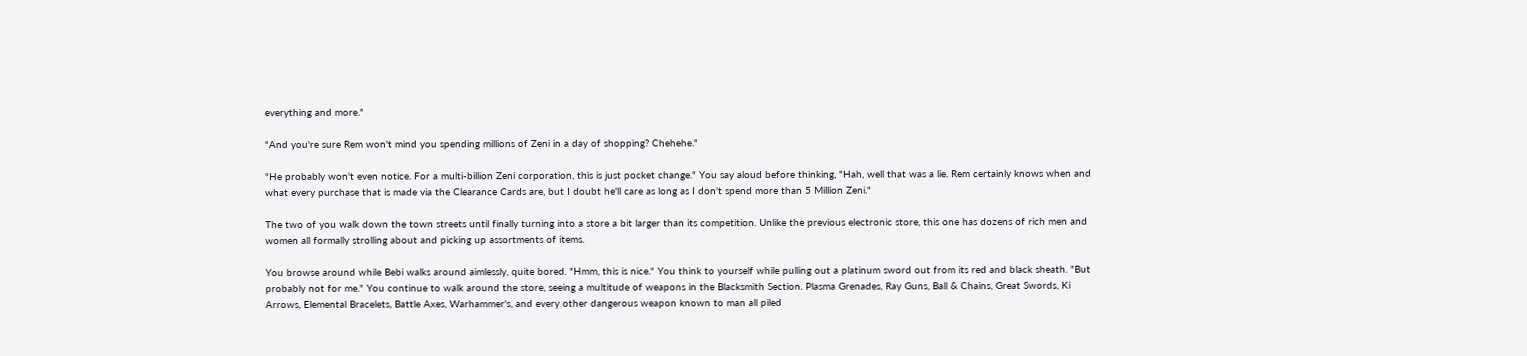everything and more."

"And you're sure Rem won't mind you spending millions of Zeni in a day of shopping? Chehehe."

"He probably won't even notice. For a multi-billion Zeni corporation, this is just pocket change." You say aloud before thinking, "Hah, well that was a lie. Rem certainly knows when and what every purchase that is made via the Clearance Cards are, but I doubt he'll care as long as I don't spend more than 5 Million Zeni."

The two of you walk down the town streets until finally turning into a store a bit larger than its competition. Unlike the previous electronic store, this one has dozens of rich men and women all formally strolling about and picking up assortments of items.

You browse around while Bebi walks around aimlessly, quite bored. "Hmm, this is nice." You think to yourself while pulling out a platinum sword out from its red and black sheath. "But probably not for me." You continue to walk around the store, seeing a multitude of weapons in the Blacksmith Section. Plasma Grenades, Ray Guns, Ball & Chains, Great Swords, Ki Arrows, Elemental Bracelets, Battle Axes, Warhammer's, and every other dangerous weapon known to man all piled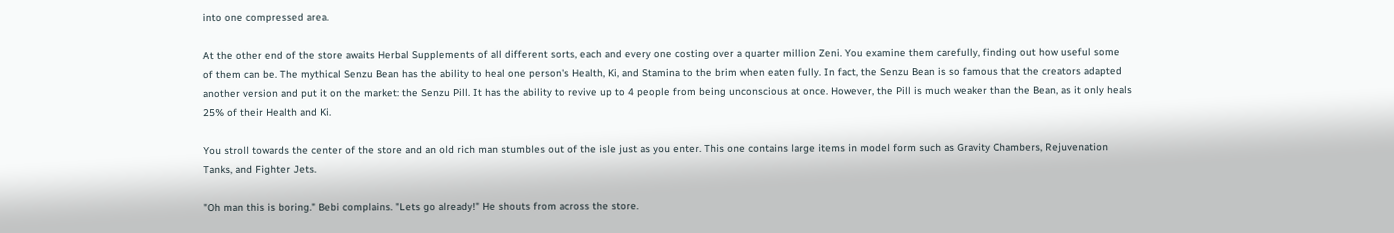into one compressed area.

At the other end of the store awaits Herbal Supplements of all different sorts, each and every one costing over a quarter million Zeni. You examine them carefully, finding out how useful some of them can be. The mythical Senzu Bean has the ability to heal one person's Health, Ki, and Stamina to the brim when eaten fully. In fact, the Senzu Bean is so famous that the creators adapted another version and put it on the market: the Senzu Pill. It has the ability to revive up to 4 people from being unconscious at once. However, the Pill is much weaker than the Bean, as it only heals 25% of their Health and Ki.

You stroll towards the center of the store and an old rich man stumbles out of the isle just as you enter. This one contains large items in model form such as Gravity Chambers, Rejuvenation Tanks, and Fighter Jets.

"Oh man this is boring." Bebi complains. "Lets go already!" He shouts from across the store.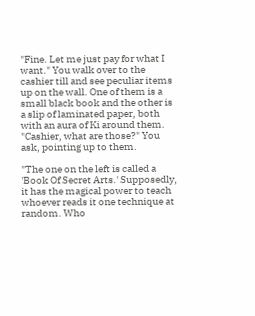"Fine. Let me just pay for what I want." You walk over to the cashier till and see peculiar items up on the wall. One of them is a small black book and the other is a slip of laminated paper, both with an aura of Ki around them. "Cashier, what are those?" You ask, pointing up to them.

"The one on the left is called a 'Book Of Secret Arts.' Supposedly, it has the magical power to teach whoever reads it one technique at random. Who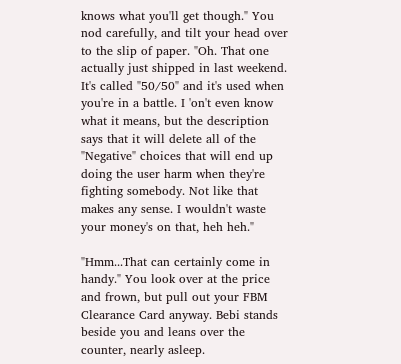knows what you'll get though." You nod carefully, and tilt your head over to the slip of paper. "Oh. That one actually just shipped in last weekend. It's called "50/50" and it's used when you're in a battle. I 'on't even know what it means, but the description says that it will delete all of the "Negative" choices that will end up doing the user harm when they're fighting somebody. Not like that makes any sense. I wouldn't waste your money's on that, heh heh."

"Hmm...That can certainly come in handy." You look over at the price and frown, but pull out your FBM Clearance Card anyway. Bebi stands beside you and leans over the counter, nearly asleep.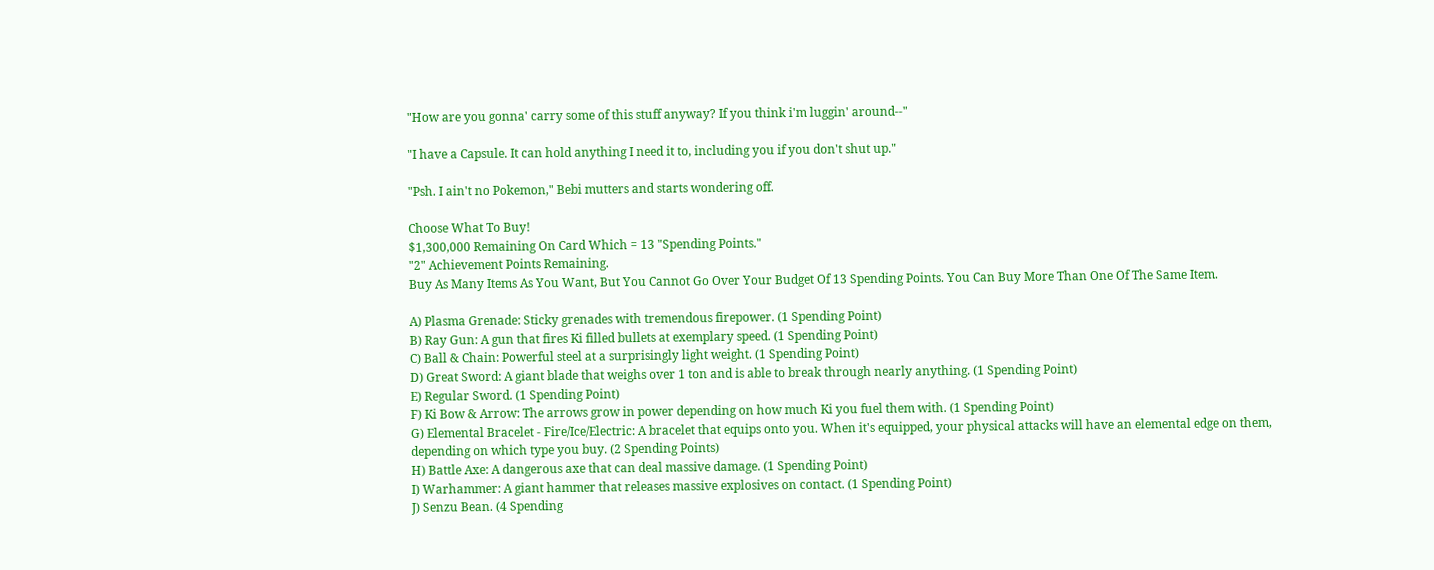"How are you gonna' carry some of this stuff anyway? If you think i'm luggin' around--"

"I have a Capsule. It can hold anything I need it to, including you if you don't shut up."

"Psh. I ain't no Pokemon," Bebi mutters and starts wondering off.

Choose What To Buy!
$1,300,000 Remaining On Card Which = 13 "Spending Points."
"2" Achievement Points Remaining.
Buy As Many Items As You Want, But You Cannot Go Over Your Budget Of 13 Spending Points. You Can Buy More Than One Of The Same Item.

A) Plasma Grenade: Sticky grenades with tremendous firepower. (1 Spending Point)
B) Ray Gun: A gun that fires Ki filled bullets at exemplary speed. (1 Spending Point)
C) Ball & Chain: Powerful steel at a surprisingly light weight. (1 Spending Point)
D) Great Sword: A giant blade that weighs over 1 ton and is able to break through nearly anything. (1 Spending Point)
E) Regular Sword. (1 Spending Point)
F) Ki Bow & Arrow: The arrows grow in power depending on how much Ki you fuel them with. (1 Spending Point)
G) Elemental Bracelet - Fire/Ice/Electric: A bracelet that equips onto you. When it's equipped, your physical attacks will have an elemental edge on them, depending on which type you buy. (2 Spending Points)
H) Battle Axe: A dangerous axe that can deal massive damage. (1 Spending Point)
I) Warhammer: A giant hammer that releases massive explosives on contact. (1 Spending Point)
J) Senzu Bean. (4 Spending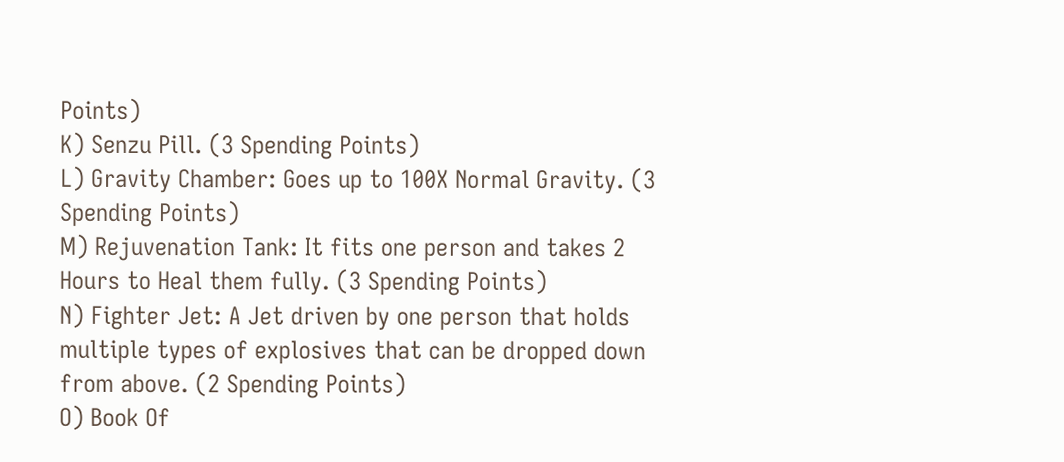Points)
K) Senzu Pill. (3 Spending Points)
L) Gravity Chamber: Goes up to 100X Normal Gravity. (3 Spending Points)
M) Rejuvenation Tank: It fits one person and takes 2 Hours to Heal them fully. (3 Spending Points)
N) Fighter Jet: A Jet driven by one person that holds multiple types of explosives that can be dropped down from above. (2 Spending Points)
O) Book Of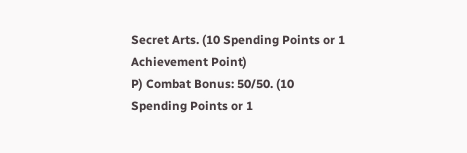Secret Arts. (10 Spending Points or 1 Achievement Point)
P) Combat Bonus: 50/50. (10 Spending Points or 1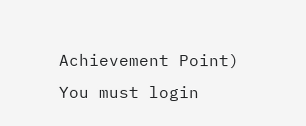Achievement Point)
You must login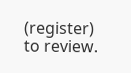(register) to review.